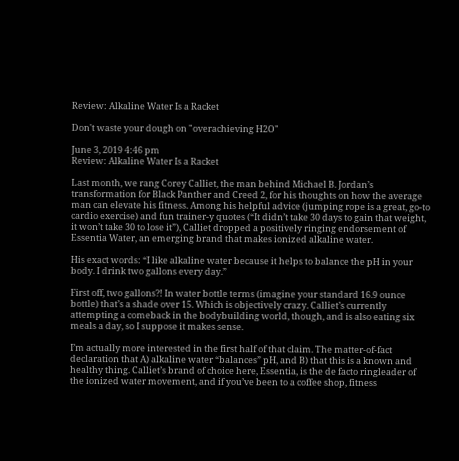Review: Alkaline Water Is a Racket

Don't waste your dough on "overachieving H2O"

June 3, 2019 4:46 pm
Review: Alkaline Water Is a Racket

Last month, we rang Corey Calliet, the man behind Michael B. Jordan’s transformation for Black Panther and Creed 2, for his thoughts on how the average man can elevate his fitness. Among his helpful advice (jumping rope is a great, go-to cardio exercise) and fun trainer-y quotes (“It didn’t take 30 days to gain that weight, it won’t take 30 to lose it”), Calliet dropped a positively ringing endorsement of Essentia Water, an emerging brand that makes ionized alkaline water.

His exact words: “I like alkaline water because it helps to balance the pH in your body. I drink two gallons every day.”

First off, two gallons?! In water bottle terms (imagine your standard 16.9 ounce bottle) that’s a shade over 15. Which is objectively crazy. Calliet’s currently attempting a comeback in the bodybuilding world, though, and is also eating six meals a day, so I suppose it makes sense.

I’m actually more interested in the first half of that claim. The matter-of-fact declaration that A) alkaline water “balances” pH, and B) that this is a known and healthy thing. Calliet’s brand of choice here, Essentia, is the de facto ringleader of the ionized water movement, and if you’ve been to a coffee shop, fitness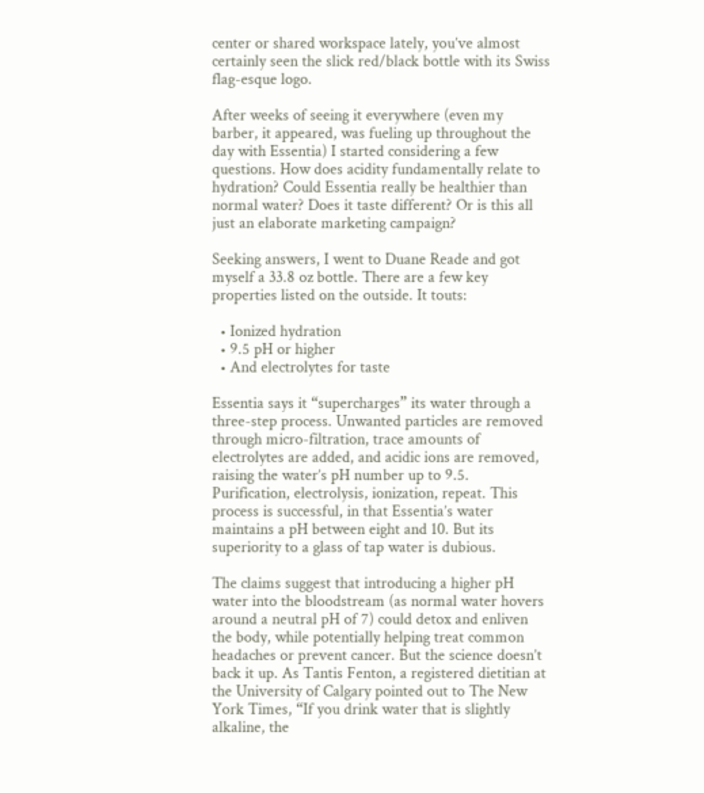center or shared workspace lately, you’ve almost certainly seen the slick red/black bottle with its Swiss flag-esque logo.

After weeks of seeing it everywhere (even my barber, it appeared, was fueling up throughout the day with Essentia) I started considering a few questions. How does acidity fundamentally relate to hydration? Could Essentia really be healthier than normal water? Does it taste different? Or is this all just an elaborate marketing campaign?

Seeking answers, I went to Duane Reade and got myself a 33.8 oz bottle. There are a few key properties listed on the outside. It touts:

  • Ionized hydration
  • 9.5 pH or higher
  • And electrolytes for taste

Essentia says it “supercharges” its water through a three-step process. Unwanted particles are removed through micro-filtration, trace amounts of electrolytes are added, and acidic ions are removed, raising the water’s pH number up to 9.5. Purification, electrolysis, ionization, repeat. This process is successful, in that Essentia’s water maintains a pH between eight and 10. But its superiority to a glass of tap water is dubious.

The claims suggest that introducing a higher pH water into the bloodstream (as normal water hovers around a neutral pH of 7) could detox and enliven the body, while potentially helping treat common headaches or prevent cancer. But the science doesn’t back it up. As Tantis Fenton, a registered dietitian at the University of Calgary pointed out to The New York Times, “If you drink water that is slightly alkaline, the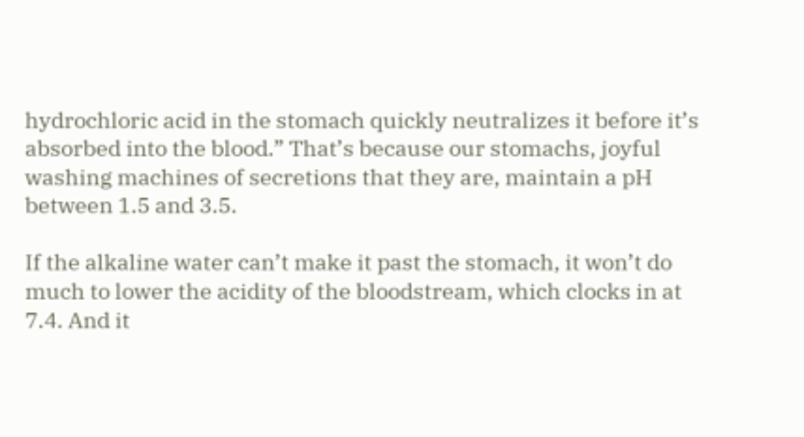hydrochloric acid in the stomach quickly neutralizes it before it’s absorbed into the blood.” That’s because our stomachs, joyful washing machines of secretions that they are, maintain a pH between 1.5 and 3.5.

If the alkaline water can’t make it past the stomach, it won’t do much to lower the acidity of the bloodstream, which clocks in at 7.4. And it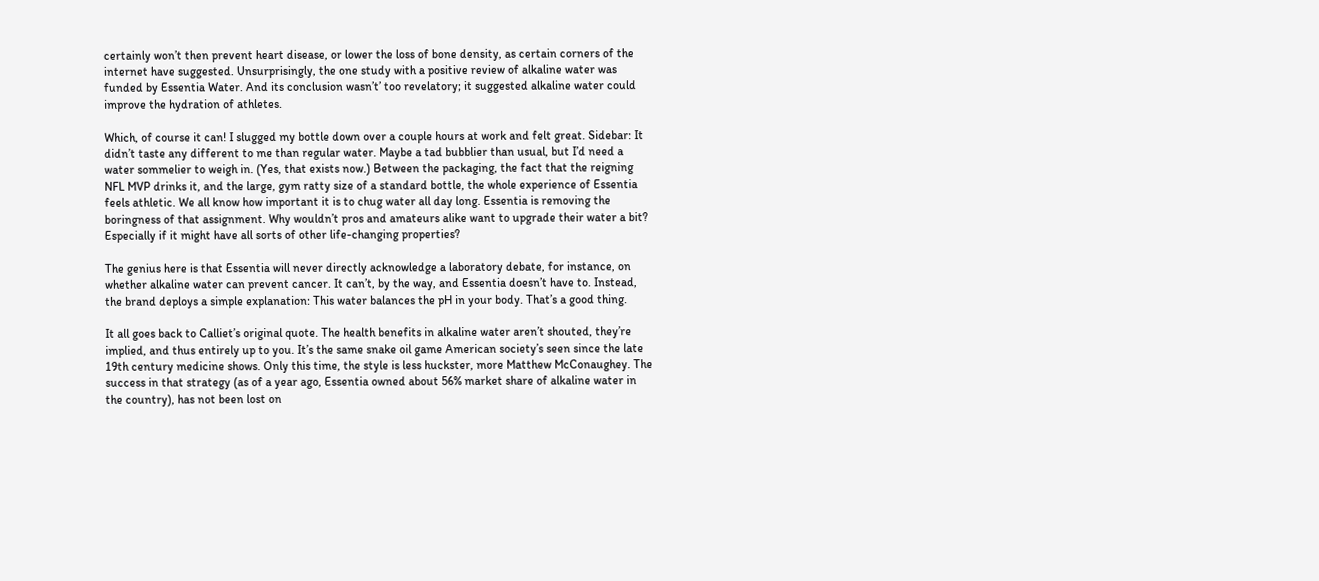certainly won’t then prevent heart disease, or lower the loss of bone density, as certain corners of the internet have suggested. Unsurprisingly, the one study with a positive review of alkaline water was funded by Essentia Water. And its conclusion wasn’t’ too revelatory; it suggested alkaline water could improve the hydration of athletes.

Which, of course it can! I slugged my bottle down over a couple hours at work and felt great. Sidebar: It didn’t taste any different to me than regular water. Maybe a tad bubblier than usual, but I’d need a water sommelier to weigh in. (Yes, that exists now.) Between the packaging, the fact that the reigning NFL MVP drinks it, and the large, gym ratty size of a standard bottle, the whole experience of Essentia feels athletic. We all know how important it is to chug water all day long. Essentia is removing the boringness of that assignment. Why wouldn’t pros and amateurs alike want to upgrade their water a bit? Especially if it might have all sorts of other life-changing properties?

The genius here is that Essentia will never directly acknowledge a laboratory debate, for instance, on whether alkaline water can prevent cancer. It can’t, by the way, and Essentia doesn’t have to. Instead, the brand deploys a simple explanation: This water balances the pH in your body. That’s a good thing.

It all goes back to Calliet’s original quote. The health benefits in alkaline water aren’t shouted, they’re implied, and thus entirely up to you. It’s the same snake oil game American society’s seen since the late 19th century medicine shows. Only this time, the style is less huckster, more Matthew McConaughey. The success in that strategy (as of a year ago, Essentia owned about 56% market share of alkaline water in the country), has not been lost on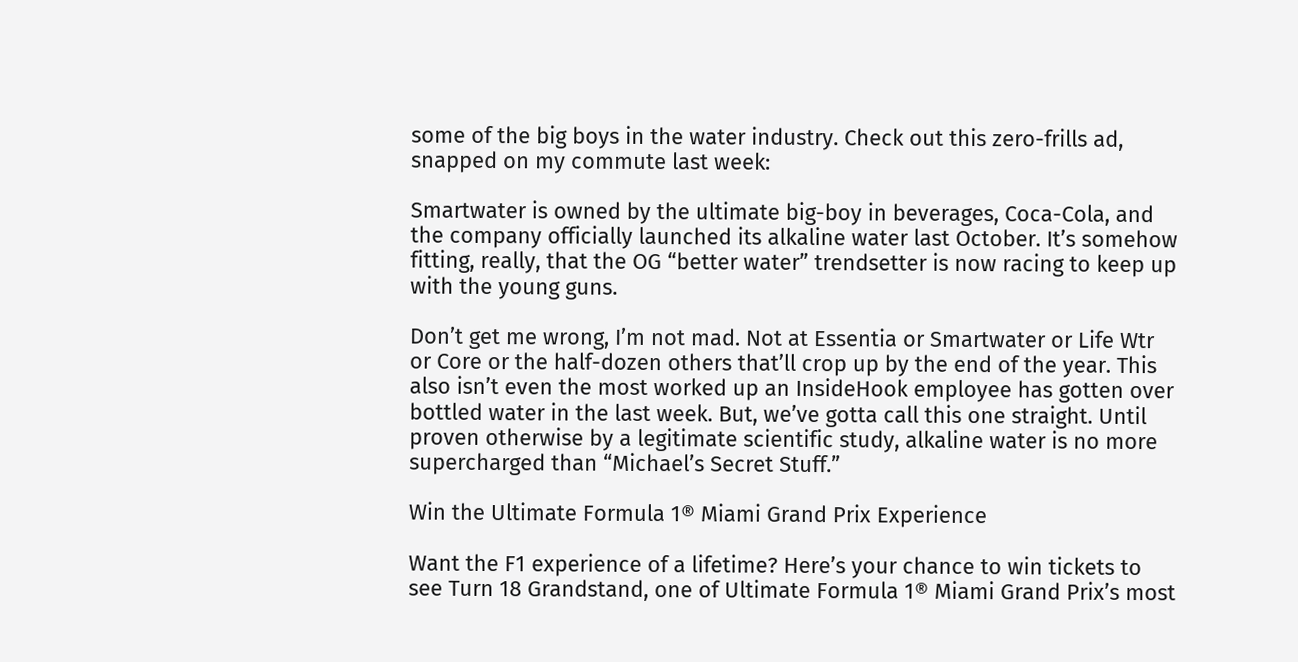some of the big boys in the water industry. Check out this zero-frills ad, snapped on my commute last week:

Smartwater is owned by the ultimate big-boy in beverages, Coca-Cola, and the company officially launched its alkaline water last October. It’s somehow fitting, really, that the OG “better water” trendsetter is now racing to keep up with the young guns.

Don’t get me wrong, I’m not mad. Not at Essentia or Smartwater or Life Wtr or Core or the half-dozen others that’ll crop up by the end of the year. This also isn’t even the most worked up an InsideHook employee has gotten over bottled water in the last week. But, we’ve gotta call this one straight. Until proven otherwise by a legitimate scientific study, alkaline water is no more supercharged than “Michael’s Secret Stuff.”

Win the Ultimate Formula 1® Miami Grand Prix Experience

Want the F1 experience of a lifetime? Here’s your chance to win tickets to see Turn 18 Grandstand, one of Ultimate Formula 1® Miami Grand Prix’s most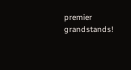premier grandstands!